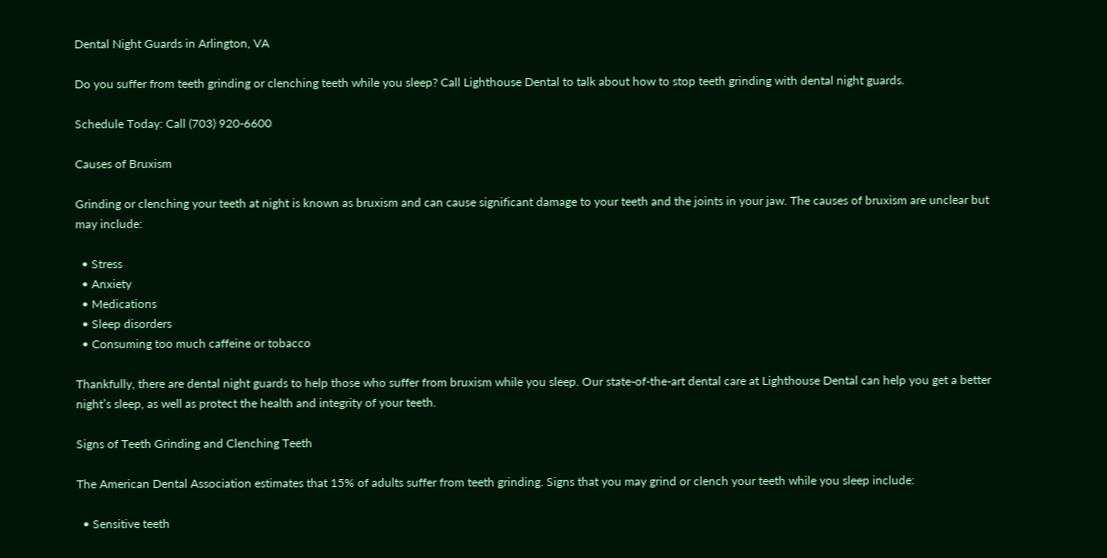Dental Night Guards in Arlington, VA

Do you suffer from teeth grinding or clenching teeth while you sleep? Call Lighthouse Dental to talk about how to stop teeth grinding with dental night guards.

Schedule Today: Call (703) 920-6600

Causes of Bruxism

Grinding or clenching your teeth at night is known as bruxism and can cause significant damage to your teeth and the joints in your jaw. The causes of bruxism are unclear but may include:

  • Stress
  • Anxiety
  • Medications
  • Sleep disorders
  • Consuming too much caffeine or tobacco

Thankfully, there are dental night guards to help those who suffer from bruxism while you sleep. Our state-of-the-art dental care at Lighthouse Dental can help you get a better night’s sleep, as well as protect the health and integrity of your teeth.

Signs of Teeth Grinding and Clenching Teeth

The American Dental Association estimates that 15% of adults suffer from teeth grinding. Signs that you may grind or clench your teeth while you sleep include:

  • Sensitive teeth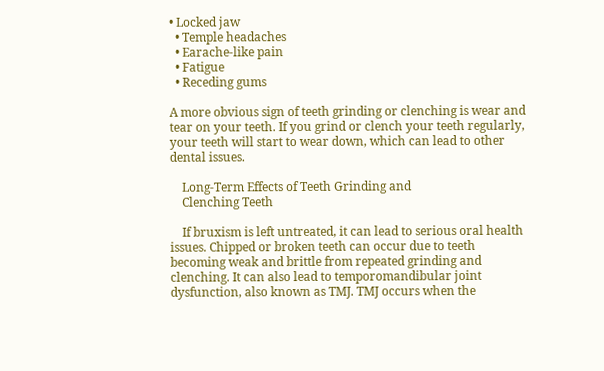• Locked jaw
  • Temple headaches
  • Earache-like pain
  • Fatigue
  • Receding gums

A more obvious sign of teeth grinding or clenching is wear and tear on your teeth. If you grind or clench your teeth regularly, your teeth will start to wear down, which can lead to other dental issues.

    Long-Term Effects of Teeth Grinding and
    Clenching Teeth

    If bruxism is left untreated, it can lead to serious oral health issues. Chipped or broken teeth can occur due to teeth becoming weak and brittle from repeated grinding and clenching. It can also lead to temporomandibular joint dysfunction, also known as TMJ. TMJ occurs when the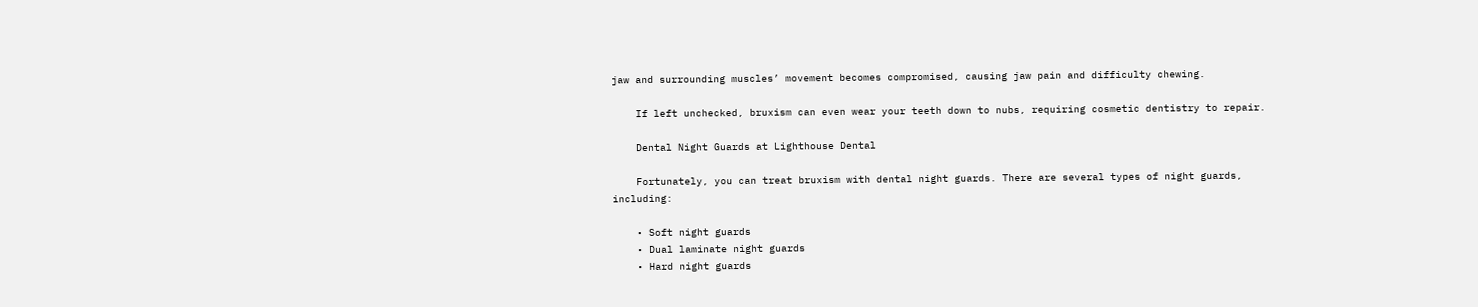jaw and surrounding muscles’ movement becomes compromised, causing jaw pain and difficulty chewing.

    If left unchecked, bruxism can even wear your teeth down to nubs, requiring cosmetic dentistry to repair.

    Dental Night Guards at Lighthouse Dental

    Fortunately, you can treat bruxism with dental night guards. There are several types of night guards, including:

    • Soft night guards
    • Dual laminate night guards
    • Hard night guards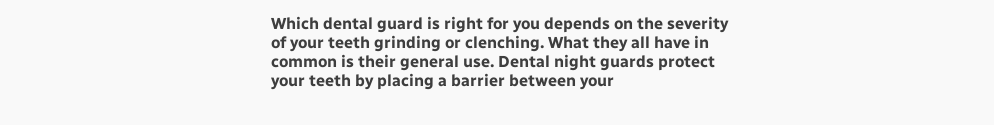Which dental guard is right for you depends on the severity of your teeth grinding or clenching. What they all have in common is their general use. Dental night guards protect your teeth by placing a barrier between your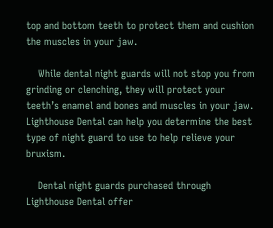top and bottom teeth to protect them and cushion the muscles in your jaw.

    While dental night guards will not stop you from grinding or clenching, they will protect your teeth’s enamel and bones and muscles in your jaw. Lighthouse Dental can help you determine the best type of night guard to use to help relieve your bruxism.

    Dental night guards purchased through Lighthouse Dental offer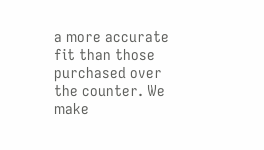a more accurate fit than those purchased over the counter. We make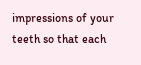impressions of your teeth so that each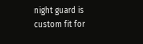night guard is custom fit for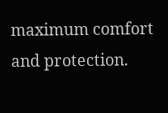maximum comfort and protection.